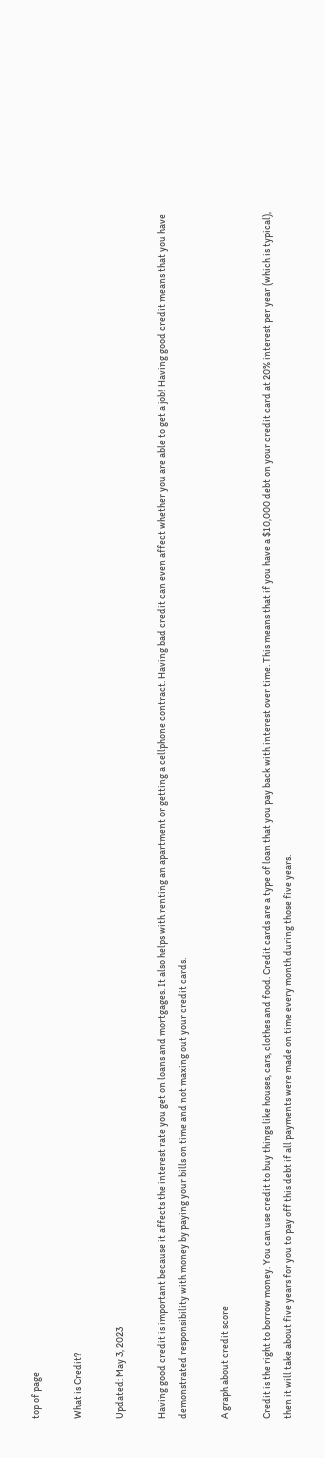top of page

What is Credit?

Updated: May 3, 2023

Having good credit is important because it affects the interest rate you get on loans and mortgages. It also helps with renting an apartment or getting a cellphone contract. Having bad credit can even affect whether you are able to get a job! Having good credit means that you have demonstrated responsibility with money by paying your bills on time and not maxing out your credit cards.

A graph about credit score

Credit is the right to borrow money. You can use credit to buy things like houses, cars, clothes and food. Credit cards are a type of loan that you pay back with interest over time. This means that if you have a $10,000 debt on your credit card at 20% interest per year (which is typical), then it will take about five years for you to pay off this debt if all payments were made on time every month during those five years.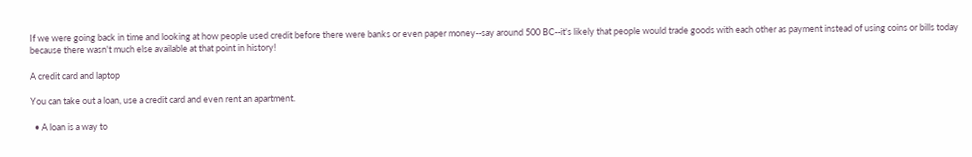If we were going back in time and looking at how people used credit before there were banks or even paper money--say around 500 BC--it's likely that people would trade goods with each other as payment instead of using coins or bills today because there wasn't much else available at that point in history!

A credit card and laptop

You can take out a loan, use a credit card and even rent an apartment.

  • A loan is a way to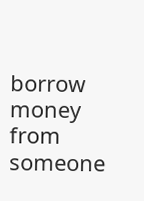borrow money from someone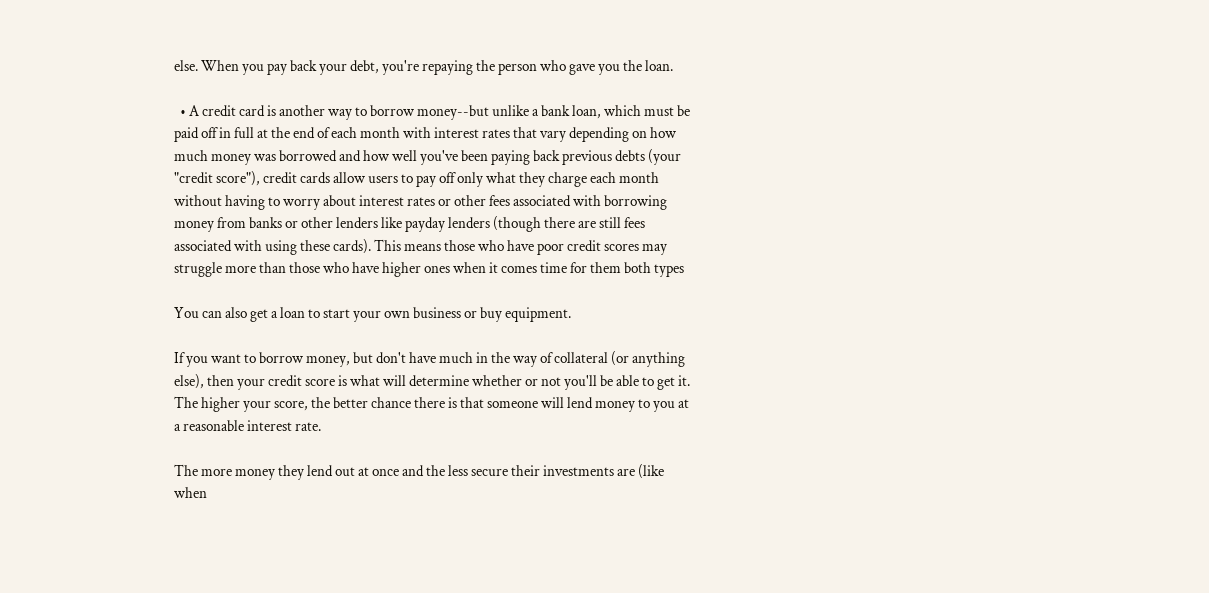else. When you pay back your debt, you're repaying the person who gave you the loan.

  • A credit card is another way to borrow money--but unlike a bank loan, which must be paid off in full at the end of each month with interest rates that vary depending on how much money was borrowed and how well you've been paying back previous debts (your "credit score"), credit cards allow users to pay off only what they charge each month without having to worry about interest rates or other fees associated with borrowing money from banks or other lenders like payday lenders (though there are still fees associated with using these cards). This means those who have poor credit scores may struggle more than those who have higher ones when it comes time for them both types

You can also get a loan to start your own business or buy equipment.

If you want to borrow money, but don't have much in the way of collateral (or anything else), then your credit score is what will determine whether or not you'll be able to get it. The higher your score, the better chance there is that someone will lend money to you at a reasonable interest rate.

The more money they lend out at once and the less secure their investments are (like when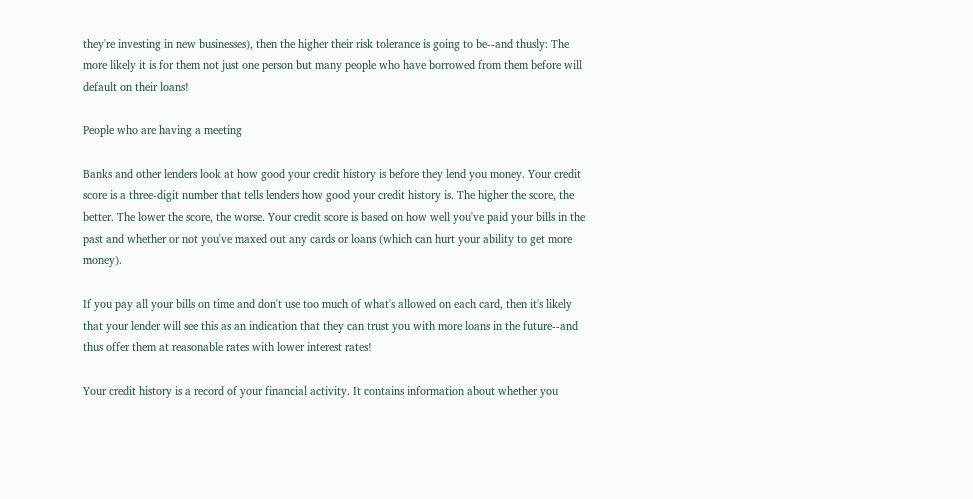they're investing in new businesses), then the higher their risk tolerance is going to be--and thusly: The more likely it is for them not just one person but many people who have borrowed from them before will default on their loans!

People who are having a meeting

Banks and other lenders look at how good your credit history is before they lend you money. Your credit score is a three-digit number that tells lenders how good your credit history is. The higher the score, the better. The lower the score, the worse. Your credit score is based on how well you've paid your bills in the past and whether or not you've maxed out any cards or loans (which can hurt your ability to get more money).

If you pay all your bills on time and don't use too much of what's allowed on each card, then it's likely that your lender will see this as an indication that they can trust you with more loans in the future--and thus offer them at reasonable rates with lower interest rates!

Your credit history is a record of your financial activity. It contains information about whether you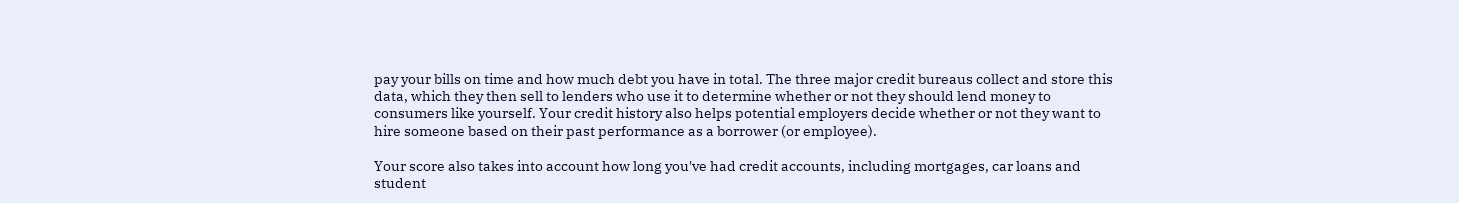pay your bills on time and how much debt you have in total. The three major credit bureaus collect and store this data, which they then sell to lenders who use it to determine whether or not they should lend money to consumers like yourself. Your credit history also helps potential employers decide whether or not they want to hire someone based on their past performance as a borrower (or employee).

Your score also takes into account how long you've had credit accounts, including mortgages, car loans and student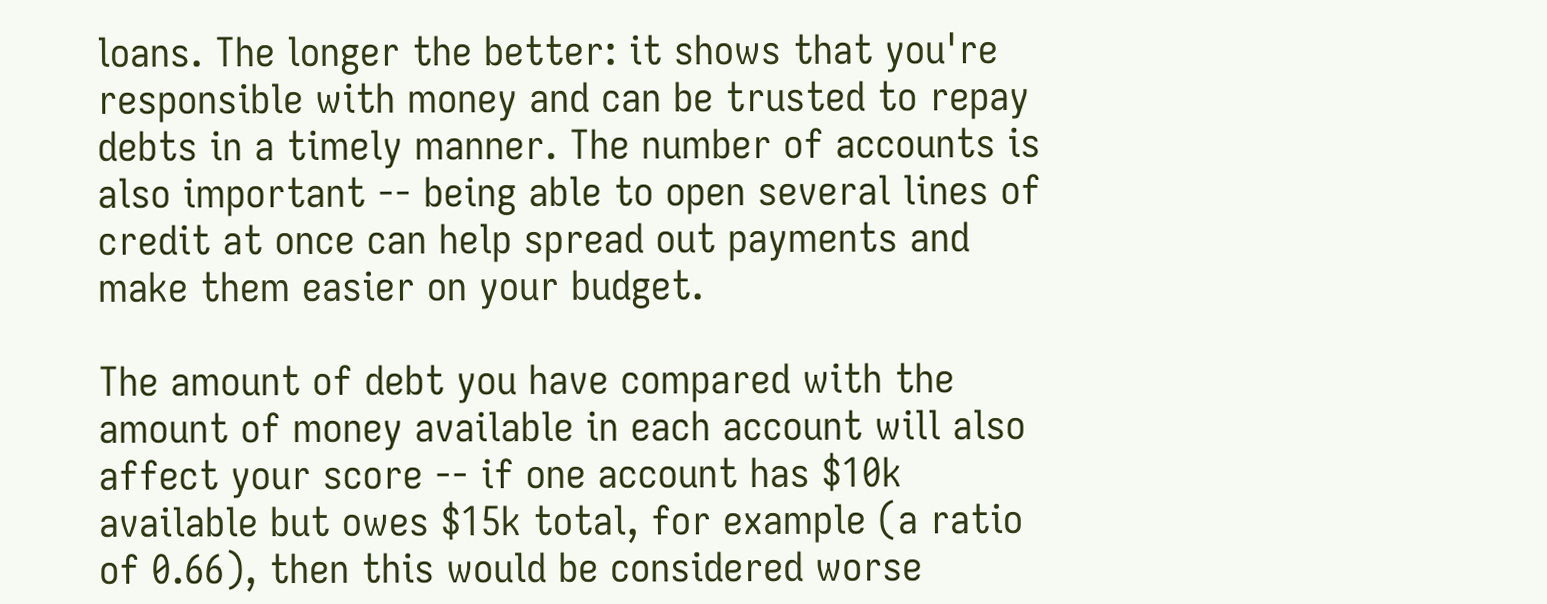loans. The longer the better: it shows that you're responsible with money and can be trusted to repay debts in a timely manner. The number of accounts is also important -- being able to open several lines of credit at once can help spread out payments and make them easier on your budget.

The amount of debt you have compared with the amount of money available in each account will also affect your score -- if one account has $10k available but owes $15k total, for example (a ratio of 0.66), then this would be considered worse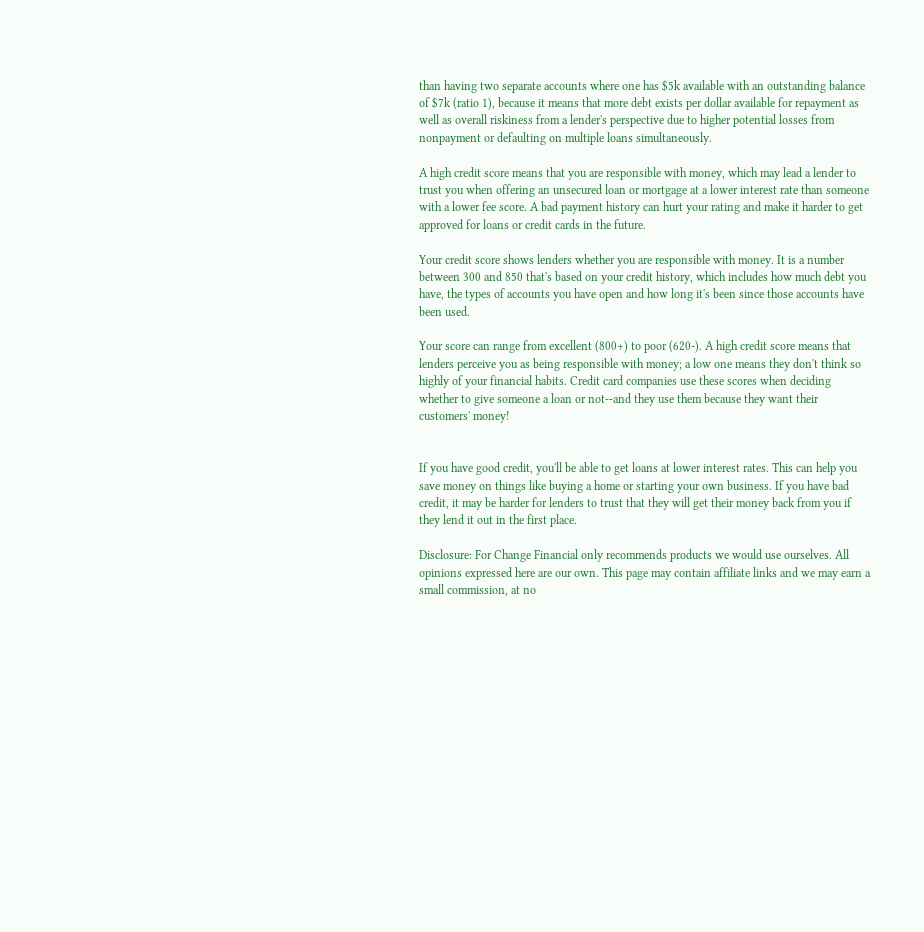than having two separate accounts where one has $5k available with an outstanding balance of $7k (ratio 1), because it means that more debt exists per dollar available for repayment as well as overall riskiness from a lender's perspective due to higher potential losses from nonpayment or defaulting on multiple loans simultaneously.

A high credit score means that you are responsible with money, which may lead a lender to trust you when offering an unsecured loan or mortgage at a lower interest rate than someone with a lower fee score. A bad payment history can hurt your rating and make it harder to get approved for loans or credit cards in the future.

Your credit score shows lenders whether you are responsible with money. It is a number between 300 and 850 that's based on your credit history, which includes how much debt you have, the types of accounts you have open and how long it's been since those accounts have been used.

Your score can range from excellent (800+) to poor (620-). A high credit score means that lenders perceive you as being responsible with money; a low one means they don't think so highly of your financial habits. Credit card companies use these scores when deciding whether to give someone a loan or not--and they use them because they want their customers' money!


If you have good credit, you'll be able to get loans at lower interest rates. This can help you save money on things like buying a home or starting your own business. If you have bad credit, it may be harder for lenders to trust that they will get their money back from you if they lend it out in the first place.

Disclosure: For Change Financial only recommends products we would use ourselves. All opinions expressed here are our own. This page may contain affiliate links and we may earn a small commission, at no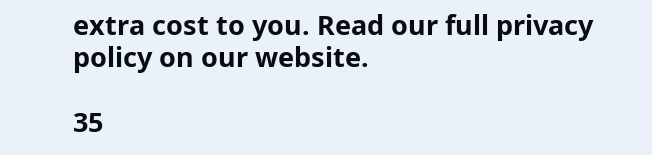extra cost to you. Read our full privacy policy on our website.

35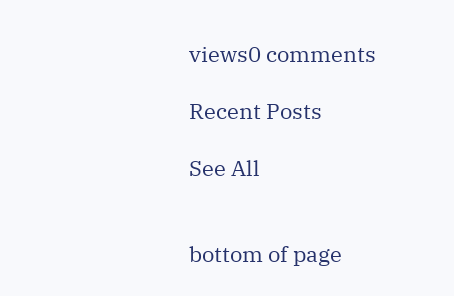views0 comments

Recent Posts

See All


bottom of page